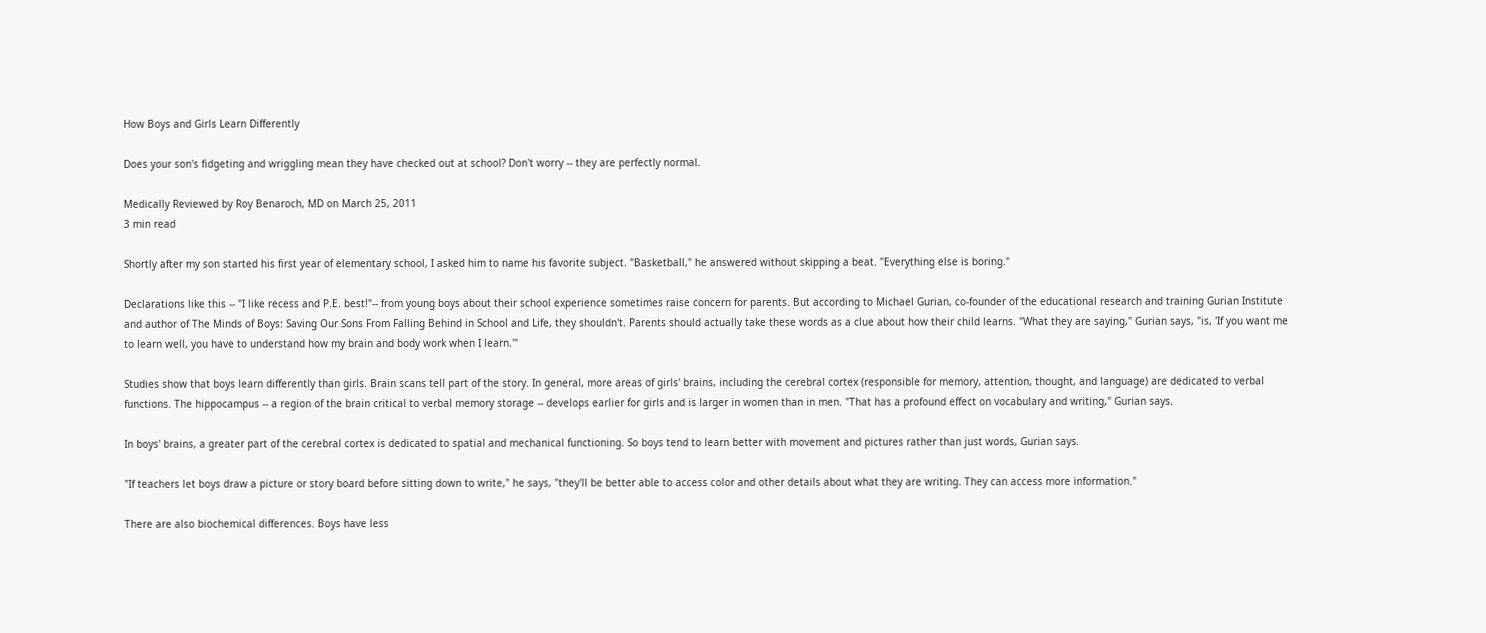How Boys and Girls Learn Differently

Does your son's fidgeting and wriggling mean they have checked out at school? Don't worry -- they are perfectly normal.

Medically Reviewed by Roy Benaroch, MD on March 25, 2011
3 min read

Shortly after my son started his first year of elementary school, I asked him to name his favorite subject. "Basketball," he answered without skipping a beat. "Everything else is boring."

Declarations like this -- "I like recess and P.E. best!"-- from young boys about their school experience sometimes raise concern for parents. But according to Michael Gurian, co-founder of the educational research and training Gurian Institute and author of The Minds of Boys: Saving Our Sons From Falling Behind in School and Life, they shouldn't. Parents should actually take these words as a clue about how their child learns. "What they are saying," Gurian says, "is, 'If you want me to learn well, you have to understand how my brain and body work when I learn.'"

Studies show that boys learn differently than girls. Brain scans tell part of the story. In general, more areas of girls' brains, including the cerebral cortex (responsible for memory, attention, thought, and language) are dedicated to verbal functions. The hippocampus -- a region of the brain critical to verbal memory storage -- develops earlier for girls and is larger in women than in men. "That has a profound effect on vocabulary and writing," Gurian says.

In boys' brains, a greater part of the cerebral cortex is dedicated to spatial and mechanical functioning. So boys tend to learn better with movement and pictures rather than just words, Gurian says.

"If teachers let boys draw a picture or story board before sitting down to write," he says, "they'll be better able to access color and other details about what they are writing. They can access more information."

There are also biochemical differences. Boys have less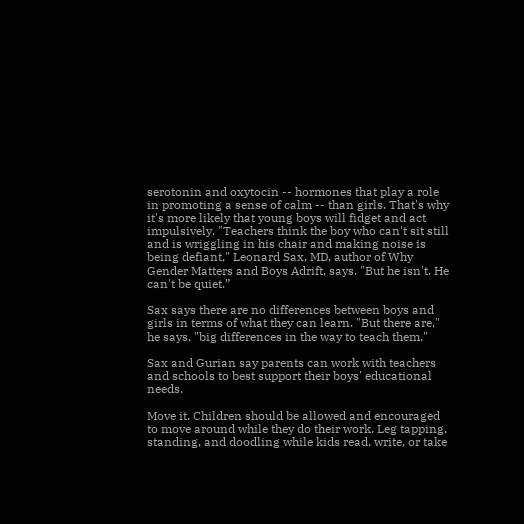serotonin and oxytocin -- hormones that play a role in promoting a sense of calm -- than girls. That's why it's more likely that young boys will fidget and act impulsively. "Teachers think the boy who can't sit still and is wriggling in his chair and making noise is being defiant," Leonard Sax, MD, author of Why Gender Matters and Boys Adrift, says. "But he isn't. He can't be quiet.”

Sax says there are no differences between boys and girls in terms of what they can learn. "But there are," he says, "big differences in the way to teach them."

Sax and Gurian say parents can work with teachers and schools to best support their boys' educational needs.

Move it. Children should be allowed and encouraged to move around while they do their work. Leg tapping, standing, and doodling while kids read, write, or take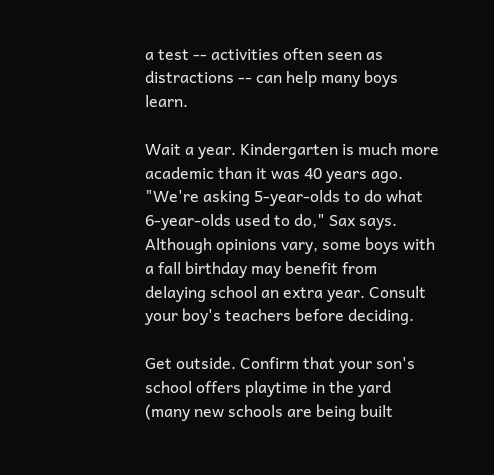a test -- activities often seen as distractions -- can help many boys learn.

Wait a year. Kindergarten is much more academic than it was 40 years ago. "We're asking 5-year-olds to do what 6-year-olds used to do," Sax says. Although opinions vary, some boys with a fall birthday may benefit from delaying school an extra year. Consult your boy's teachers before deciding.

Get outside. Confirm that your son's school offers playtime in the yard (many new schools are being built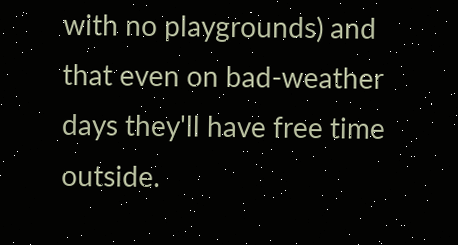with no playgrounds) and that even on bad-weather days they'll have free time outside.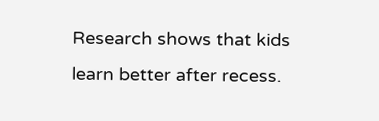Research shows that kids learn better after recess.